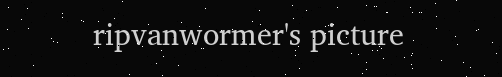ripvanwormer's picture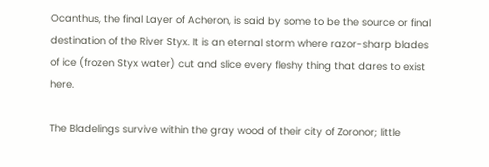Ocanthus, the final Layer of Acheron, is said by some to be the source or final destination of the River Styx. It is an eternal storm where razor-sharp blades of ice (frozen Styx water) cut and slice every fleshy thing that dares to exist here.

The Bladelings survive within the gray wood of their city of Zoronor; little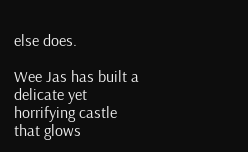else does.

Wee Jas has built a delicate yet horrifying castle that glows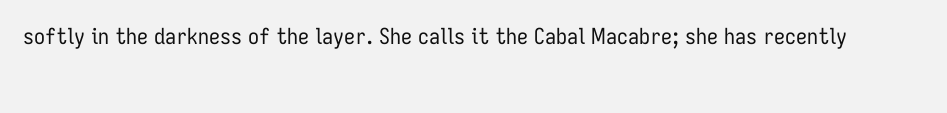softly in the darkness of the layer. She calls it the Cabal Macabre; she has recently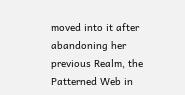moved into it after abandoning her previous Realm, the Patterned Web in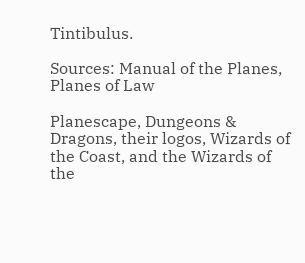Tintibulus.

Sources: Manual of the Planes, Planes of Law

Planescape, Dungeons & Dragons, their logos, Wizards of the Coast, and the Wizards of the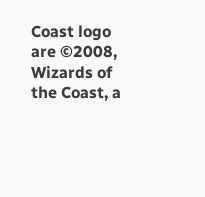Coast logo are ©2008, Wizards of the Coast, a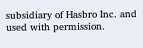subsidiary of Hasbro Inc. and used with permission.